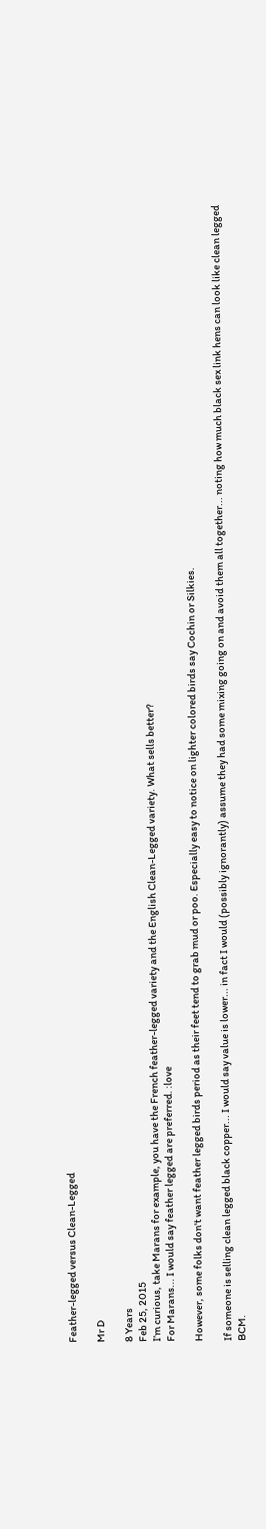Feather-legged versus Clean-Legged

Mr D

8 Years
Feb 25, 2015
I’m curious, take Marans for example, you have the French feather-legged variety and the English Clean-Legged variety. What sells better?
For Marans... I would say feather legged are preferred. :love

However, some folks don't want feather legged birds period as their feet tend to grab mud or poo. Especially easy to notice on lighter colored birds say Cochin or Silkies.

If someone is selling clean legged black copper... I would say value is lower... in fact I would (possibly ignorantly) assume they had some mixing going on and avoid them all together... noting how much black sex link hens can look like clean legged BCM.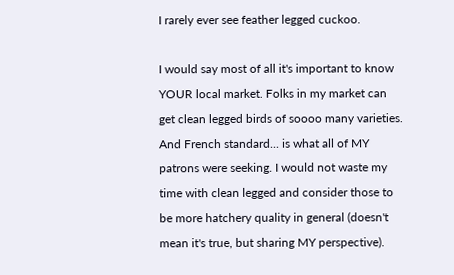I rarely ever see feather legged cuckoo.

I would say most of all it's important to know YOUR local market. Folks in my market can get clean legged birds of soooo many varieties. And French standard... is what all of MY patrons were seeking. I would not waste my time with clean legged and consider those to be more hatchery quality in general (doesn't mean it's true, but sharing MY perspective).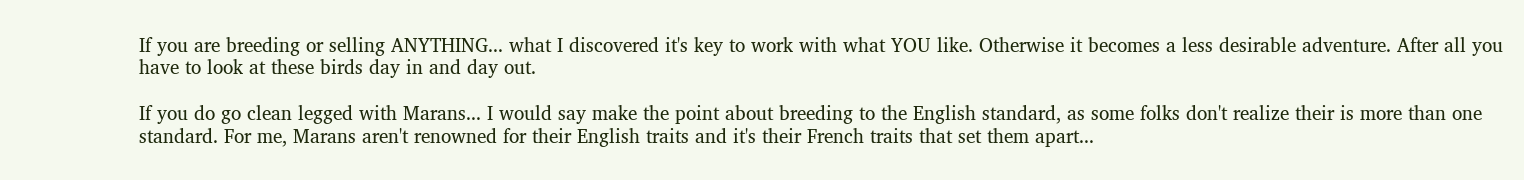If you are breeding or selling ANYTHING... what I discovered it's key to work with what YOU like. Otherwise it becomes a less desirable adventure. After all you have to look at these birds day in and day out.

If you do go clean legged with Marans... I would say make the point about breeding to the English standard, as some folks don't realize their is more than one standard. For me, Marans aren't renowned for their English traits and it's their French traits that set them apart...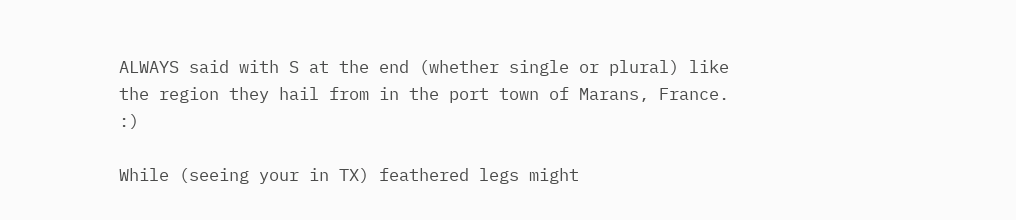ALWAYS said with S at the end (whether single or plural) like the region they hail from in the port town of Marans, France. :)

While (seeing your in TX) feathered legs might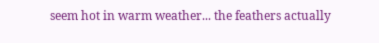seem hot in warm weather... the feathers actually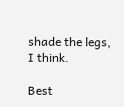shade the legs, I think.

Best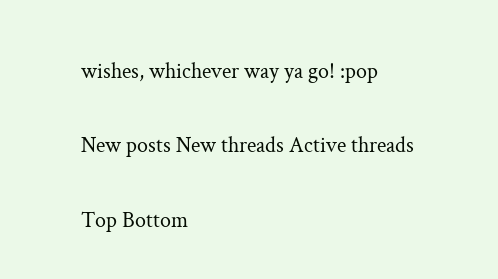wishes, whichever way ya go! :pop

New posts New threads Active threads

Top Bottom